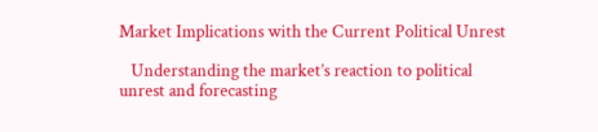Market Implications with the Current Political Unrest

   Understanding the market’s reaction to political unrest and forecasting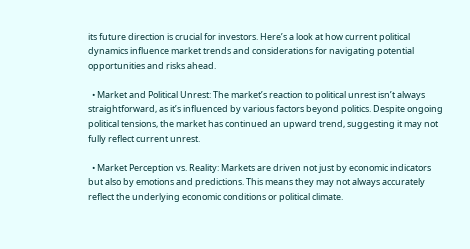its future direction is crucial for investors. Here’s a look at how current political dynamics influence market trends and considerations for navigating potential opportunities and risks ahead.

  • Market and Political Unrest: The market’s reaction to political unrest isn’t always straightforward, as it’s influenced by various factors beyond politics. Despite ongoing political tensions, the market has continued an upward trend, suggesting it may not fully reflect current unrest.

  • Market Perception vs. Reality: Markets are driven not just by economic indicators but also by emotions and predictions. This means they may not always accurately reflect the underlying economic conditions or political climate.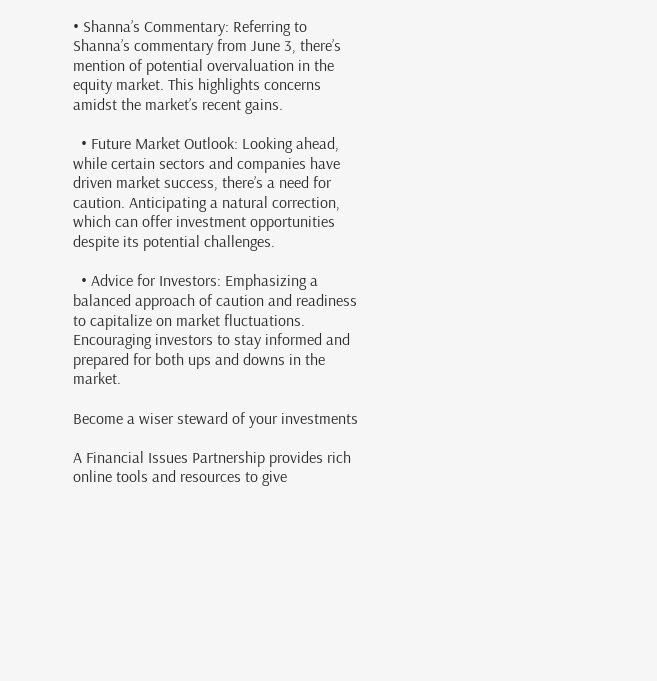• Shanna’s Commentary: Referring to Shanna’s commentary from June 3, there’s mention of potential overvaluation in the equity market. This highlights concerns amidst the market’s recent gains.

  • Future Market Outlook: Looking ahead, while certain sectors and companies have driven market success, there’s a need for caution. Anticipating a natural correction, which can offer investment opportunities despite its potential challenges.

  • Advice for Investors: Emphasizing a balanced approach of caution and readiness to capitalize on market fluctuations. Encouraging investors to stay informed and prepared for both ups and downs in the market.

Become a wiser steward of your investments

A Financial Issues Partnership provides rich online tools and resources to give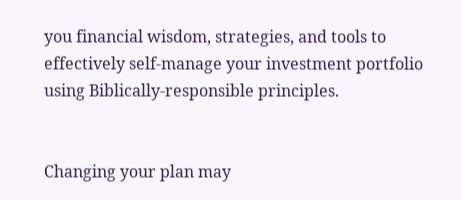you financial wisdom, strategies, and tools to effectively self-manage your investment portfolio using Biblically-responsible principles.


Changing your plan may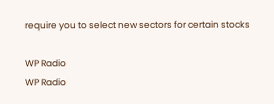require you to select new sectors for certain stocks

WP Radio
WP Radio